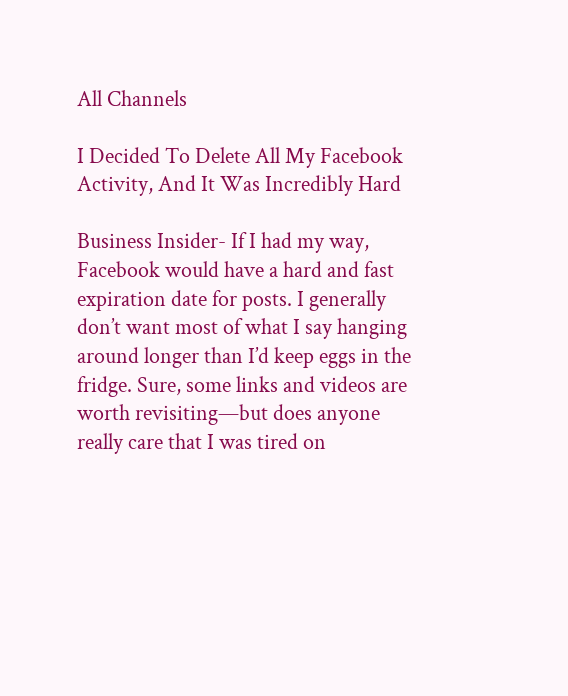All Channels

I Decided To Delete All My Facebook Activity, And It Was Incredibly Hard

Business Insider- If I had my way, Facebook would have a hard and fast expiration date for posts. I generally don’t want most of what I say hanging around longer than I’d keep eggs in the fridge. Sure, some links and videos are worth revisiting—but does anyone really care that I was tired on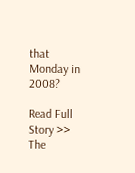that Monday in 2008?

Read Full Story >>
The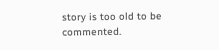story is too old to be commented.